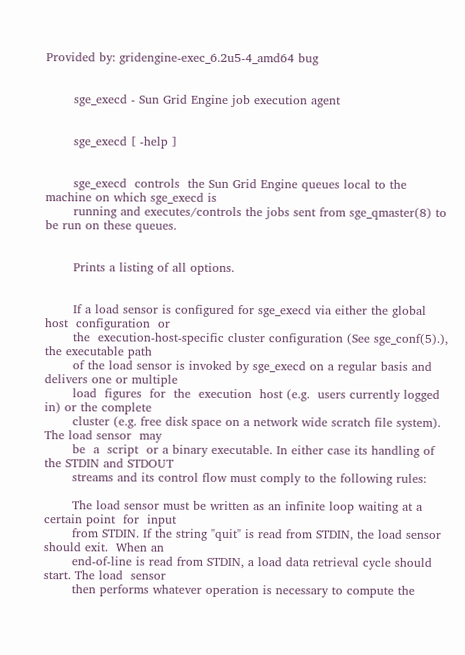Provided by: gridengine-exec_6.2u5-4_amd64 bug


       sge_execd - Sun Grid Engine job execution agent


       sge_execd [ -help ]


       sge_execd  controls  the Sun Grid Engine queues local to the machine on which sge_execd is
       running and executes/controls the jobs sent from sge_qmaster(8) to be run on these queues.


       Prints a listing of all options.


       If a load sensor is configured for sge_execd via either the global host  configuration  or
       the  execution-host-specific cluster configuration (See sge_conf(5).), the executable path
       of the load sensor is invoked by sge_execd on a regular basis and delivers one or multiple
       load  figures  for  the  execution  host (e.g.  users currently logged in) or the complete
       cluster (e.g. free disk space on a network wide scratch file system). The load sensor  may
       be  a  script  or a binary executable. In either case its handling of the STDIN and STDOUT
       streams and its control flow must comply to the following rules:

       The load sensor must be written as an infinite loop waiting at a certain point  for  input
       from STDIN. If the string "quit" is read from STDIN, the load sensor should exit.  When an
       end-of-line is read from STDIN, a load data retrieval cycle should start. The load  sensor
       then performs whatever operation is necessary to compute the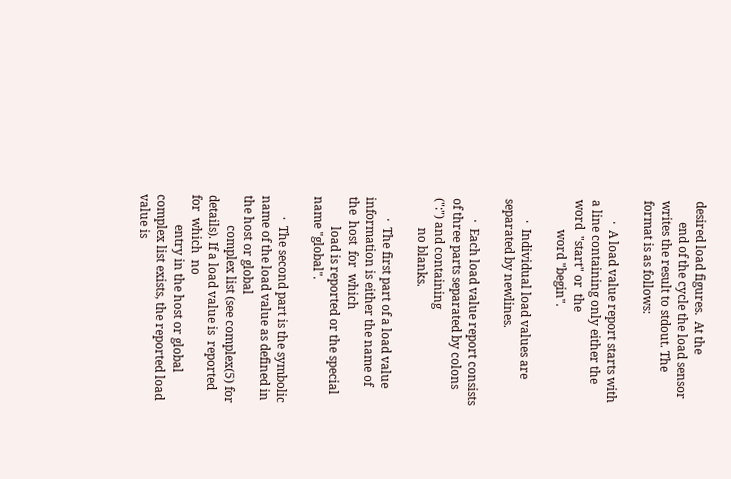desired load figures.  At the
       end of the cycle the load sensor writes the result to stdout. The format is as follows:

       ·  A load value report starts with a line containing only either the word  "start" or  the
          word "begin".

       ·  Individual load values are separated by newlines.

       ·  Each load value report consists of three parts separated by colons (":") and containing
          no blanks.

       ·  The first part of a load value information is either the name of  the  host  for  which
          load is reported or the special name "global".

       ·  The second part is the symbolic name of the load value as defined in the host or global
          complex list (see complex(5) for details). If a load value is  reported  for  which  no
          entry in the host or global complex list exists, the reported load value is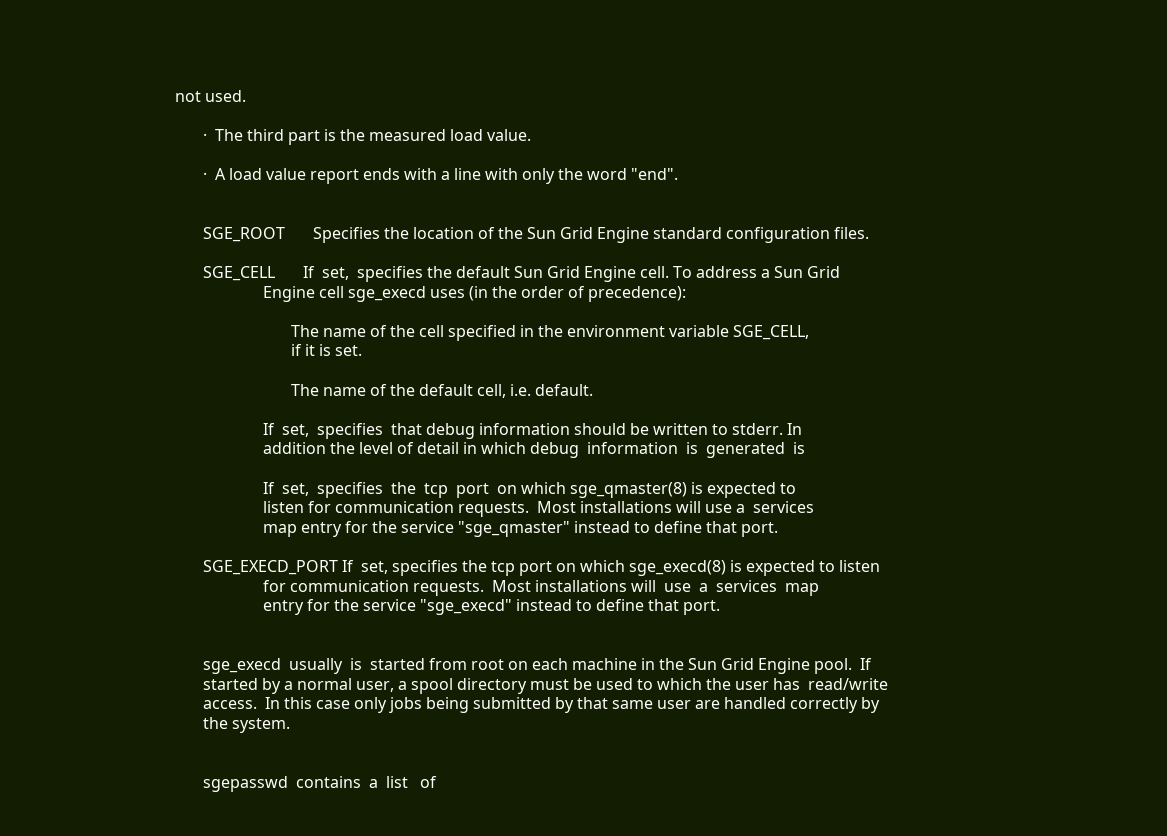not used.

       ·  The third part is the measured load value.

       ·  A load value report ends with a line with only the word "end".


       SGE_ROOT       Specifies the location of the Sun Grid Engine standard configuration files.

       SGE_CELL       If  set,  specifies the default Sun Grid Engine cell. To address a Sun Grid
                      Engine cell sge_execd uses (in the order of precedence):

                             The name of the cell specified in the environment variable SGE_CELL,
                             if it is set.

                             The name of the default cell, i.e. default.

                      If  set,  specifies  that debug information should be written to stderr. In
                      addition the level of detail in which debug  information  is  generated  is

                      If  set,  specifies  the  tcp  port  on which sge_qmaster(8) is expected to
                      listen for communication requests.  Most installations will use a  services
                      map entry for the service "sge_qmaster" instead to define that port.

       SGE_EXECD_PORT If  set, specifies the tcp port on which sge_execd(8) is expected to listen
                      for communication requests.  Most installations will  use  a  services  map
                      entry for the service "sge_execd" instead to define that port.


       sge_execd  usually  is  started from root on each machine in the Sun Grid Engine pool.  If
       started by a normal user, a spool directory must be used to which the user has  read/write
       access.  In this case only jobs being submitted by that same user are handled correctly by
       the system.


       sgepasswd  contains  a  list   of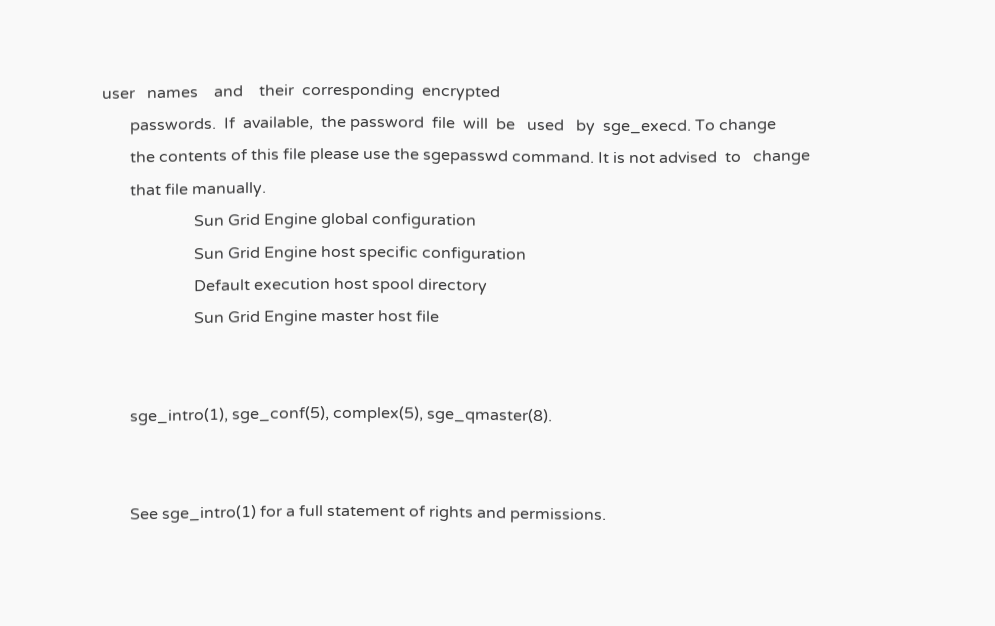user   names    and    their  corresponding  encrypted
       passwords.  If  available,  the password  file  will  be   used   by  sge_execd. To change
       the contents of this file please use the sgepasswd command. It is not advised  to   change
       that file manually.
                       Sun Grid Engine global configuration
                       Sun Grid Engine host specific configuration
                       Default execution host spool directory
                       Sun Grid Engine master host file


       sge_intro(1), sge_conf(5), complex(5), sge_qmaster(8).


       See sge_intro(1) for a full statement of rights and permissions.